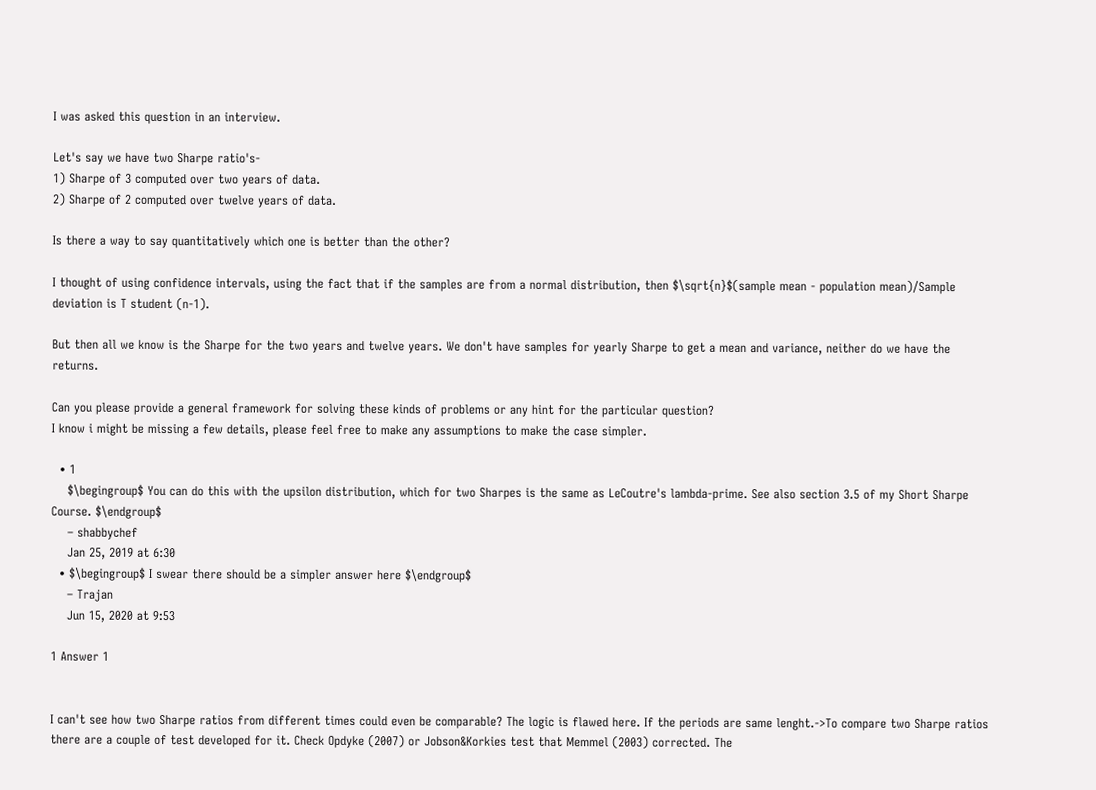I was asked this question in an interview.

Let's say we have two Sharpe ratio's-
1) Sharpe of 3 computed over two years of data.
2) Sharpe of 2 computed over twelve years of data.

Is there a way to say quantitatively which one is better than the other?

I thought of using confidence intervals, using the fact that if the samples are from a normal distribution, then $\sqrt{n}$(sample mean - population mean)/Sample deviation is T student (n-1).

But then all we know is the Sharpe for the two years and twelve years. We don't have samples for yearly Sharpe to get a mean and variance, neither do we have the returns.

Can you please provide a general framework for solving these kinds of problems or any hint for the particular question?
I know i might be missing a few details, please feel free to make any assumptions to make the case simpler.

  • 1
    $\begingroup$ You can do this with the upsilon distribution, which for two Sharpes is the same as LeCoutre's lambda-prime. See also section 3.5 of my Short Sharpe Course. $\endgroup$
    – shabbychef
    Jan 25, 2019 at 6:30
  • $\begingroup$ I swear there should be a simpler answer here $\endgroup$
    – Trajan
    Jun 15, 2020 at 9:53

1 Answer 1


I can't see how two Sharpe ratios from different times could even be comparable? The logic is flawed here. If the periods are same lenght.->To compare two Sharpe ratios there are a couple of test developed for it. Check Opdyke (2007) or Jobson&Korkies test that Memmel (2003) corrected. The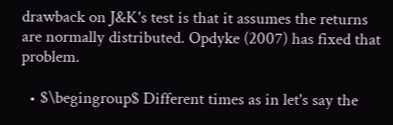drawback on J&K's test is that it assumes the returns are normally distributed. Opdyke (2007) has fixed that problem.

  • $\begingroup$ Different times as in let's say the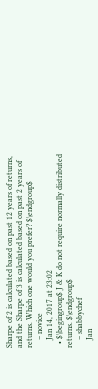Sharpe of 2 is calculated based on past 12 years of returns, and the Sharpe of 3 is calculated based on past 2 years of returns. Which one would you prefer? $\endgroup$
    – novice
    Jan 14, 2017 at 23:02
  • $\begingroup$ J & K do not require normally distributed returns. $\endgroup$
    – shabbychef
    Jan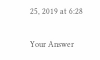25, 2019 at 6:28

Your Answer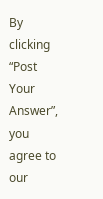By clicking “Post Your Answer”, you agree to our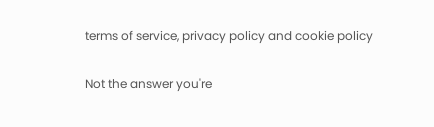terms of service, privacy policy and cookie policy

Not the answer you're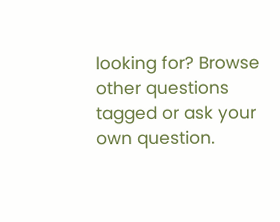looking for? Browse other questions tagged or ask your own question.